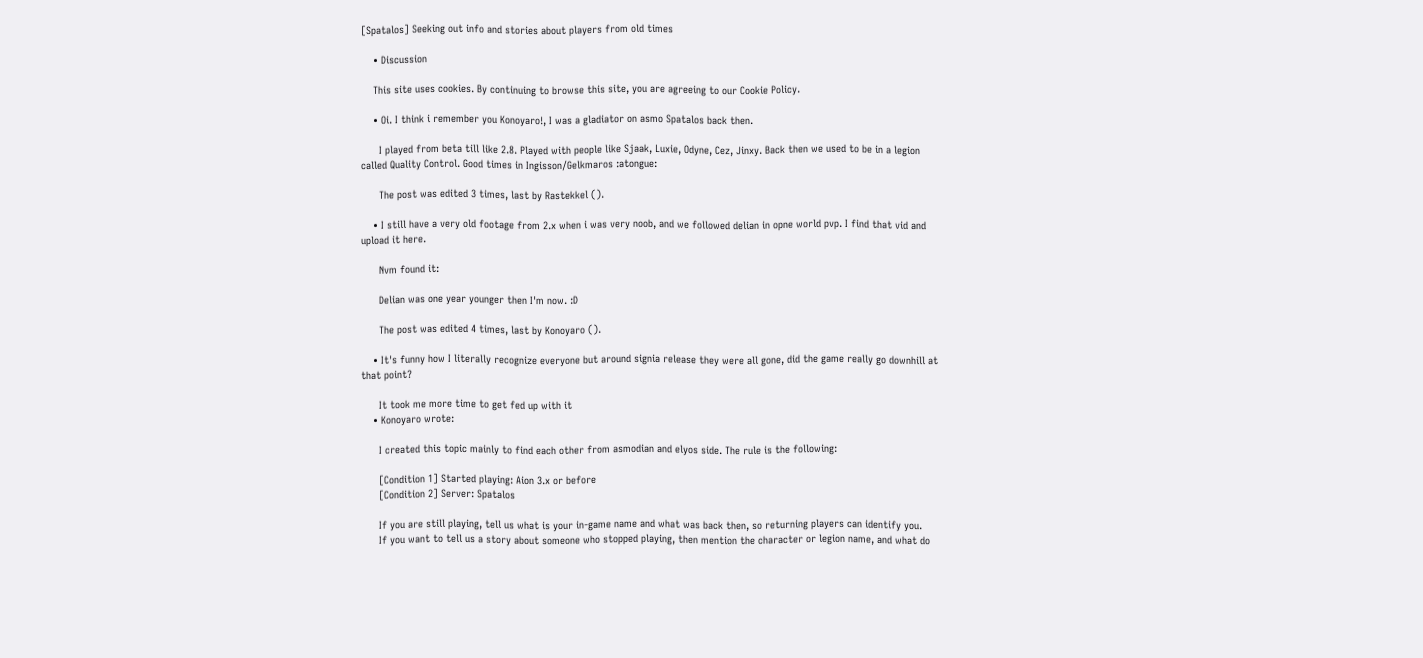[Spatalos] Seeking out info and stories about players from old times

    • Discussion

    This site uses cookies. By continuing to browse this site, you are agreeing to our Cookie Policy.

    • Oi. I think i remember you Konoyaro!, I was a gladiator on asmo Spatalos back then.

      I played from beta till like 2.8. Played with people like Sjaak, Luxie, Odyne, Cez, Jinxy. Back then we used to be in a legion called Quality Control. Good times in Ingisson/Gelkmaros :atongue:

      The post was edited 3 times, last by Rastekkel ().

    • I still have a very old footage from 2.x when i was very noob, and we followed delian in opne world pvp. I find that vid and upload it here.

      Nvm found it:

      Delian was one year younger then I'm now. :D

      The post was edited 4 times, last by Konoyaro ().

    • It's funny how I literally recognize everyone but around signia release they were all gone, did the game really go downhill at that point?

      It took me more time to get fed up with it
    • Konoyaro wrote:

      I created this topic mainly to find each other from asmodian and elyos side. The rule is the following:

      [Condition 1] Started playing: Aion 3.x or before
      [Condition 2] Server: Spatalos

      If you are still playing, tell us what is your in-game name and what was back then, so returning players can identify you.
      If you want to tell us a story about someone who stopped playing, then mention the character or legion name, and what do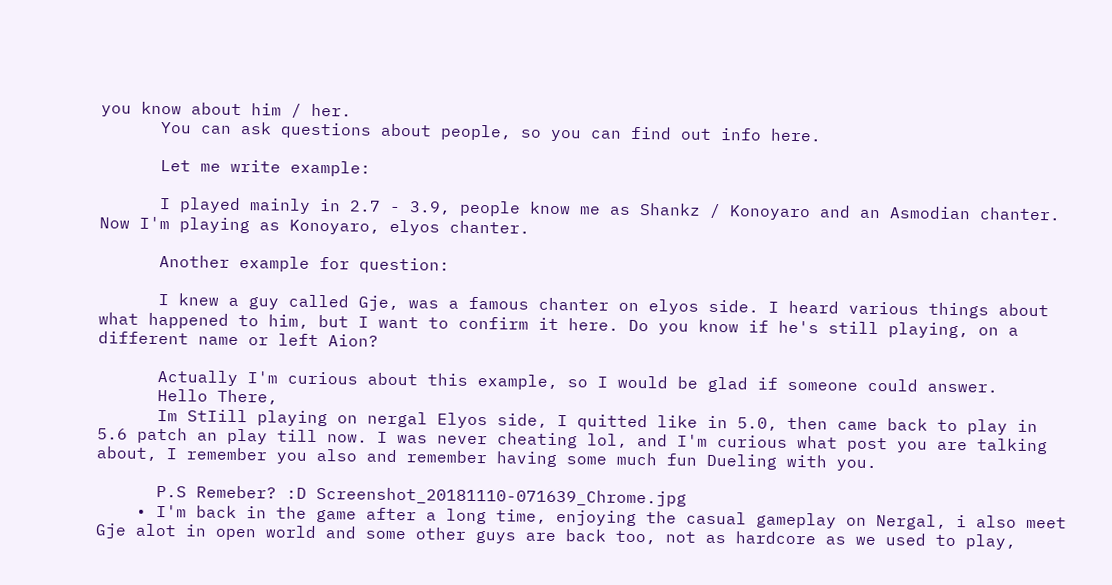you know about him / her.
      You can ask questions about people, so you can find out info here.

      Let me write example:

      I played mainly in 2.7 - 3.9, people know me as Shankz / Konoyaro and an Asmodian chanter. Now I'm playing as Konoyaro, elyos chanter.

      Another example for question:

      I knew a guy called Gje, was a famous chanter on elyos side. I heard various things about what happened to him, but I want to confirm it here. Do you know if he's still playing, on a different name or left Aion?

      Actually I'm curious about this example, so I would be glad if someone could answer.
      Hello There,
      Im StIill playing on nergal Elyos side, I quitted like in 5.0, then came back to play in 5.6 patch an play till now. I was never cheating lol, and I'm curious what post you are talking about, I remember you also and remember having some much fun Dueling with you.

      P.S Remeber? :D Screenshot_20181110-071639_Chrome.jpg
    • I'm back in the game after a long time, enjoying the casual gameplay on Nergal, i also meet Gje alot in open world and some other guys are back too, not as hardcore as we used to play,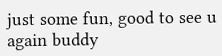just some fun, good to see u again buddy